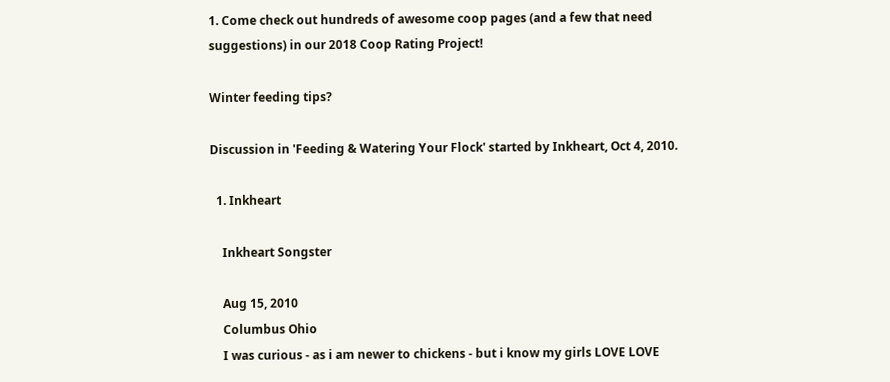1. Come check out hundreds of awesome coop pages (and a few that need suggestions) in our 2018 Coop Rating Project!

Winter feeding tips?

Discussion in 'Feeding & Watering Your Flock' started by Inkheart, Oct 4, 2010.

  1. Inkheart

    Inkheart Songster

    Aug 15, 2010
    Columbus Ohio
    I was curious - as i am newer to chickens - but i know my girls LOVE LOVE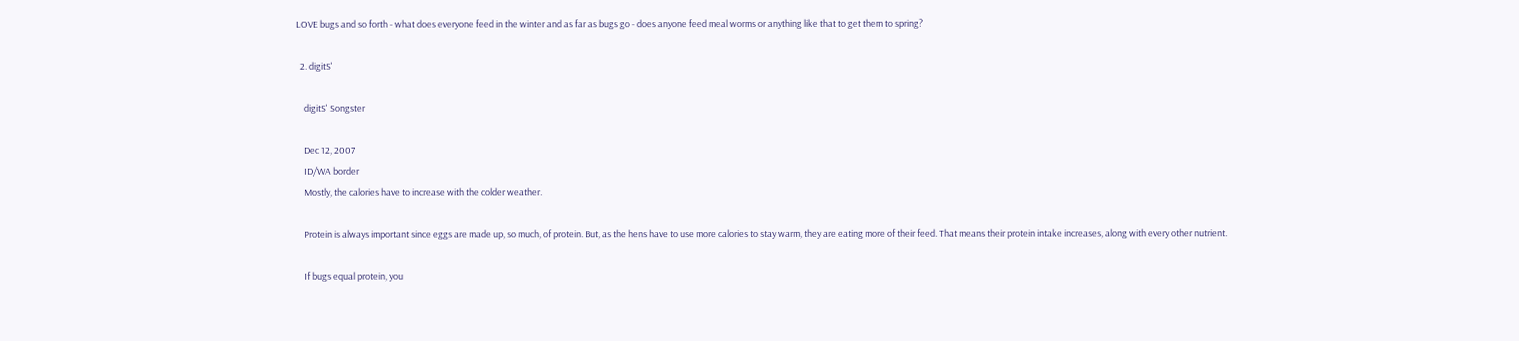LOVE bugs and so forth - what does everyone feed in the winter and as far as bugs go - does anyone feed meal worms or anything like that to get them to spring?

  2. digitS'

    digitS' Songster

    Dec 12, 2007
    ID/WA border
    Mostly, the calories have to increase with the colder weather.

    Protein is always important since eggs are made up, so much, of protein. But, as the hens have to use more calories to stay warm, they are eating more of their feed. That means their protein intake increases, along with every other nutrient.

    If bugs equal protein, you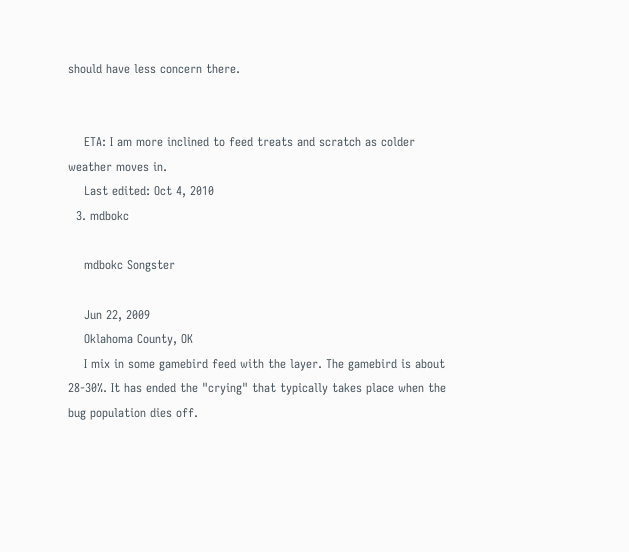should have less concern there.


    ETA: I am more inclined to feed treats and scratch as colder weather moves in.
    Last edited: Oct 4, 2010
  3. mdbokc

    mdbokc Songster

    Jun 22, 2009
    Oklahoma County, OK
    I mix in some gamebird feed with the layer. The gamebird is about 28-30%. It has ended the "crying" that typically takes place when the bug population dies off.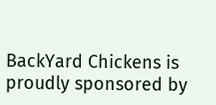BackYard Chickens is proudly sponsored by